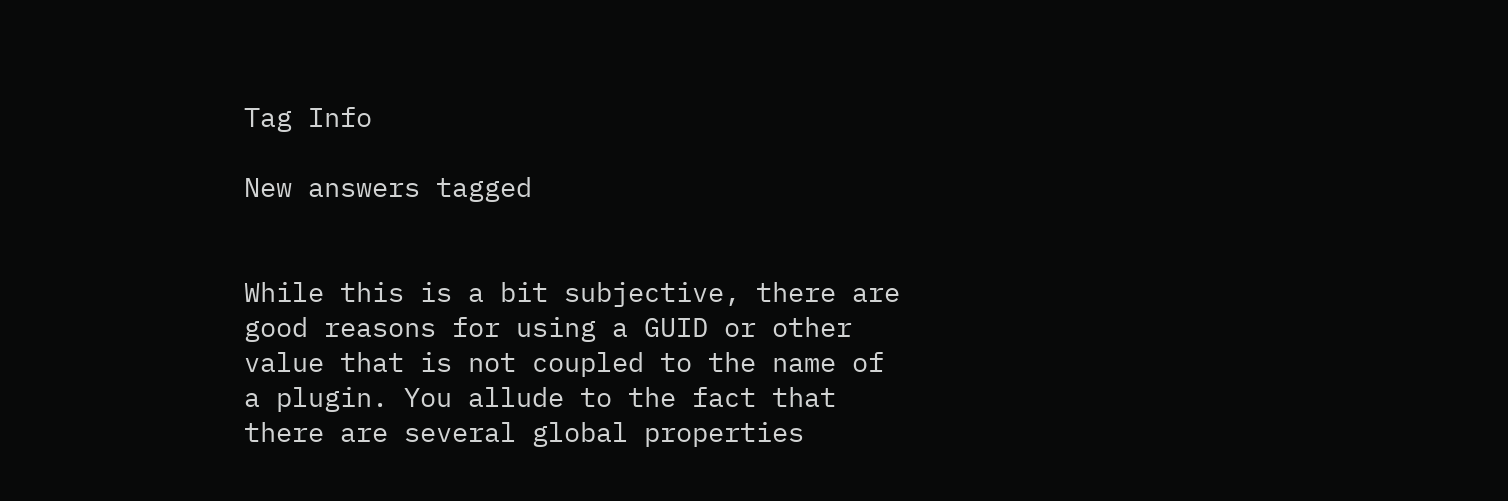Tag Info

New answers tagged


While this is a bit subjective, there are good reasons for using a GUID or other value that is not coupled to the name of a plugin. You allude to the fact that there are several global properties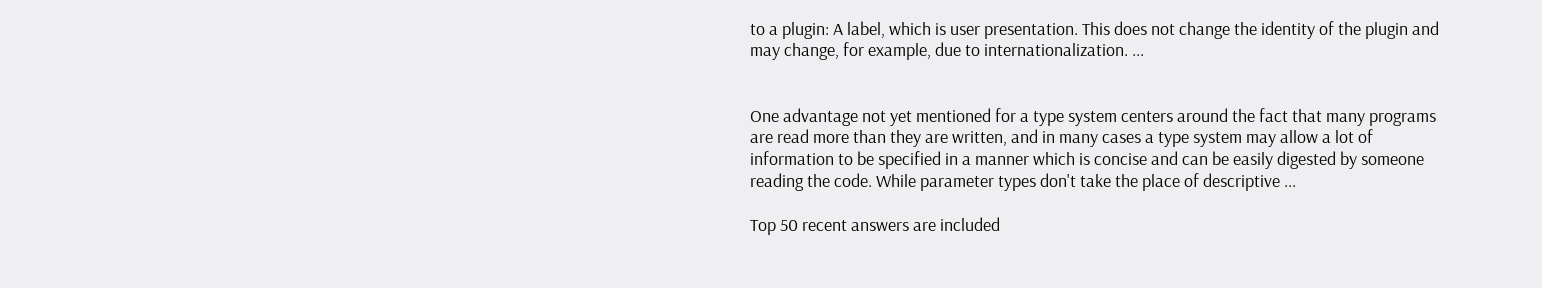to a plugin: A label, which is user presentation. This does not change the identity of the plugin and may change, for example, due to internationalization. ...


One advantage not yet mentioned for a type system centers around the fact that many programs are read more than they are written, and in many cases a type system may allow a lot of information to be specified in a manner which is concise and can be easily digested by someone reading the code. While parameter types don't take the place of descriptive ...

Top 50 recent answers are included